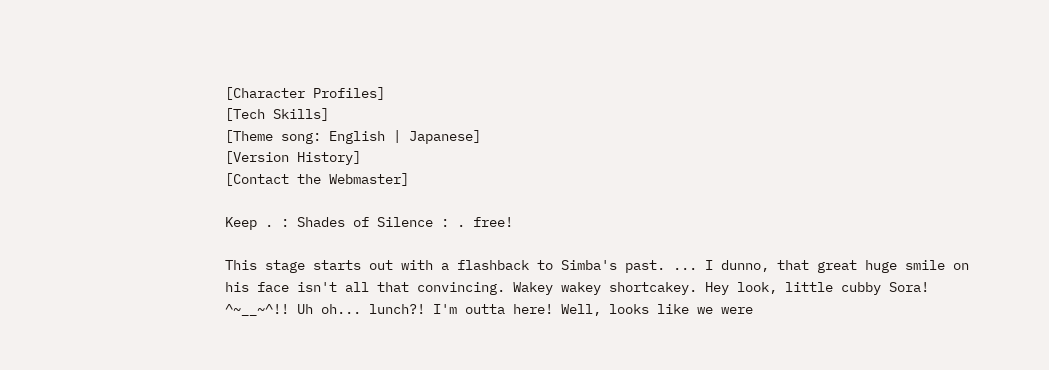[Character Profiles]
[Tech Skills]
[Theme song: English | Japanese]
[Version History]
[Contact the Webmaster]

Keep . : Shades of Silence : . free!

This stage starts out with a flashback to Simba's past. ... I dunno, that great huge smile on his face isn't all that convincing. Wakey wakey shortcakey. Hey look, little cubby Sora! ^~__~^!! Uh oh... lunch?! I'm outta here! Well, looks like we were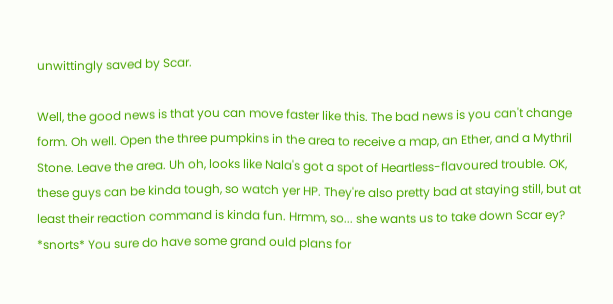unwittingly saved by Scar.

Well, the good news is that you can move faster like this. The bad news is you can't change form. Oh well. Open the three pumpkins in the area to receive a map, an Ether, and a Mythril Stone. Leave the area. Uh oh, looks like Nala's got a spot of Heartless-flavoured trouble. OK, these guys can be kinda tough, so watch yer HP. They're also pretty bad at staying still, but at least their reaction command is kinda fun. Hrmm, so... she wants us to take down Scar ey? *snorts* You sure do have some grand ould plans for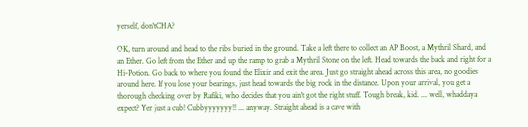yerself, don'tCHA?

OK, turn around and head to the ribs buried in the ground. Take a left there to collect an AP Boost, a Mythril Shard, and an Ether. Go left from the Ether and up the ramp to grab a Mythril Stone on the left. Head towards the back and right for a Hi-Potion. Go back to where you found the Elixir and exit the area. Just go straight ahead across this area, no goodies around here. If you lose your bearings, just head towards the big rock in the distance. Upon your arrival, you get a thorough checking over by Rafiki, who decides that you ain't got the right stuff. Tough break, kid. ... well, whaddaya expect? Yer just a cub! Cubbyyyyyyy!! ... anyway. Straight ahead is a cave with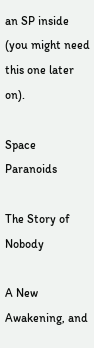an SP inside (you might need this one later on).

Space Paranoids

The Story of Nobody

A New Awakening, and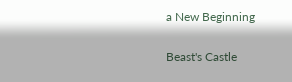a New Beginning

Beast's Castle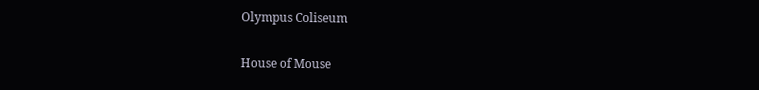Olympus Coliseum

House of Mouse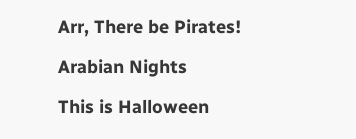Arr, There be Pirates!

Arabian Nights

This is Halloween